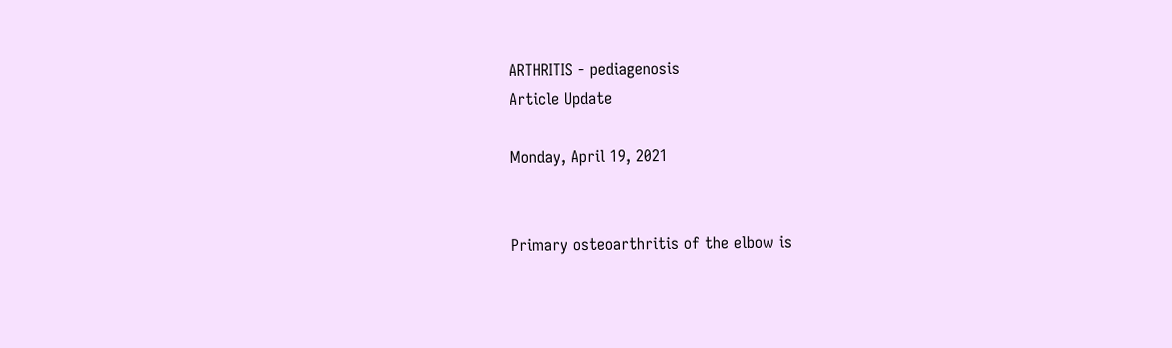ARTHRITIS - pediagenosis
Article Update

Monday, April 19, 2021


Primary osteoarthritis of the elbow is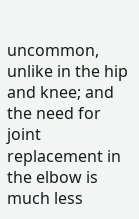uncommon, unlike in the hip and knee; and the need for joint replacement in the elbow is much less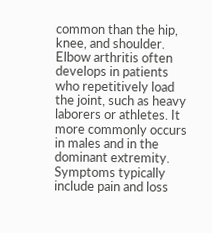common than the hip, knee, and shoulder. Elbow arthritis often develops in patients who repetitively load the joint, such as heavy laborers or athletes. It more commonly occurs in males and in the dominant extremity. Symptoms typically include pain and loss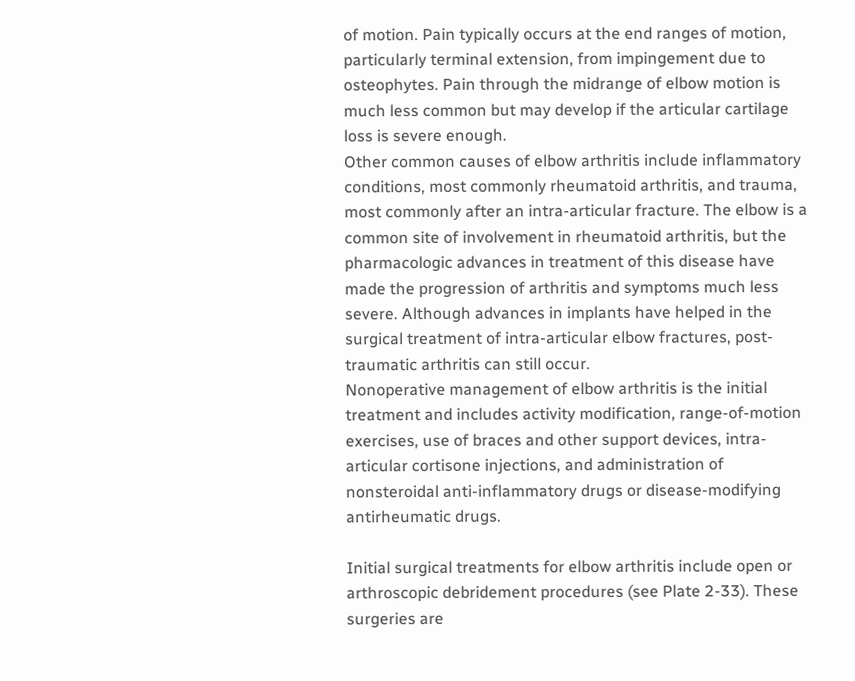of motion. Pain typically occurs at the end ranges of motion, particularly terminal extension, from impingement due to osteophytes. Pain through the midrange of elbow motion is much less common but may develop if the articular cartilage loss is severe enough.
Other common causes of elbow arthritis include inflammatory conditions, most commonly rheumatoid arthritis, and trauma, most commonly after an intra-articular fracture. The elbow is a common site of involvement in rheumatoid arthritis, but the pharmacologic advances in treatment of this disease have made the progression of arthritis and symptoms much less severe. Although advances in implants have helped in the surgical treatment of intra-articular elbow fractures, post-traumatic arthritis can still occur.
Nonoperative management of elbow arthritis is the initial treatment and includes activity modification, range-of-motion exercises, use of braces and other support devices, intra-articular cortisone injections, and administration of nonsteroidal anti-inflammatory drugs or disease-modifying antirheumatic drugs.

Initial surgical treatments for elbow arthritis include open or arthroscopic debridement procedures (see Plate 2-33). These surgeries are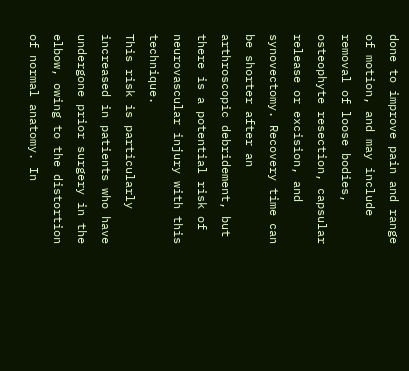done to improve pain and range of motion, and may include removal of loose bodies, osteophyte resection, capsular release or excision, and synovectomy. Recovery time can be shorter after an arthroscopic debridement, but there is a potential risk of neurovascular injury with this technique.
This risk is particularly increased in patients who have undergone prior surgery in the elbow, owing to the distortion of normal anatomy. In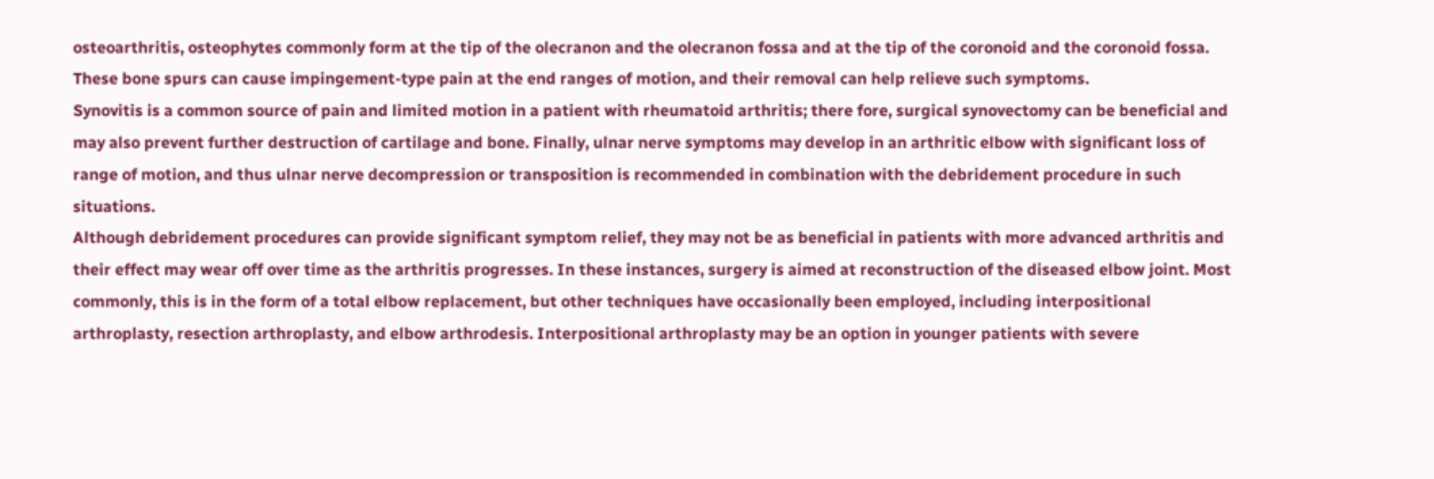osteoarthritis, osteophytes commonly form at the tip of the olecranon and the olecranon fossa and at the tip of the coronoid and the coronoid fossa. These bone spurs can cause impingement-type pain at the end ranges of motion, and their removal can help relieve such symptoms.
Synovitis is a common source of pain and limited motion in a patient with rheumatoid arthritis; there fore, surgical synovectomy can be beneficial and may also prevent further destruction of cartilage and bone. Finally, ulnar nerve symptoms may develop in an arthritic elbow with significant loss of range of motion, and thus ulnar nerve decompression or transposition is recommended in combination with the debridement procedure in such situations.
Although debridement procedures can provide significant symptom relief, they may not be as beneficial in patients with more advanced arthritis and their effect may wear off over time as the arthritis progresses. In these instances, surgery is aimed at reconstruction of the diseased elbow joint. Most commonly, this is in the form of a total elbow replacement, but other techniques have occasionally been employed, including interpositional arthroplasty, resection arthroplasty, and elbow arthrodesis. Interpositional arthroplasty may be an option in younger patients with severe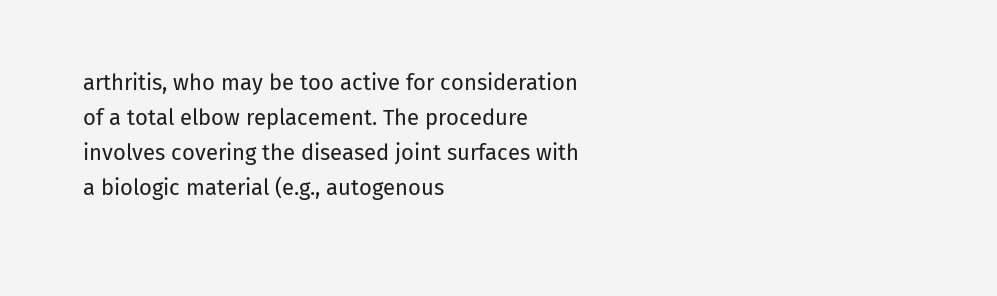arthritis, who may be too active for consideration of a total elbow replacement. The procedure involves covering the diseased joint surfaces with a biologic material (e.g., autogenous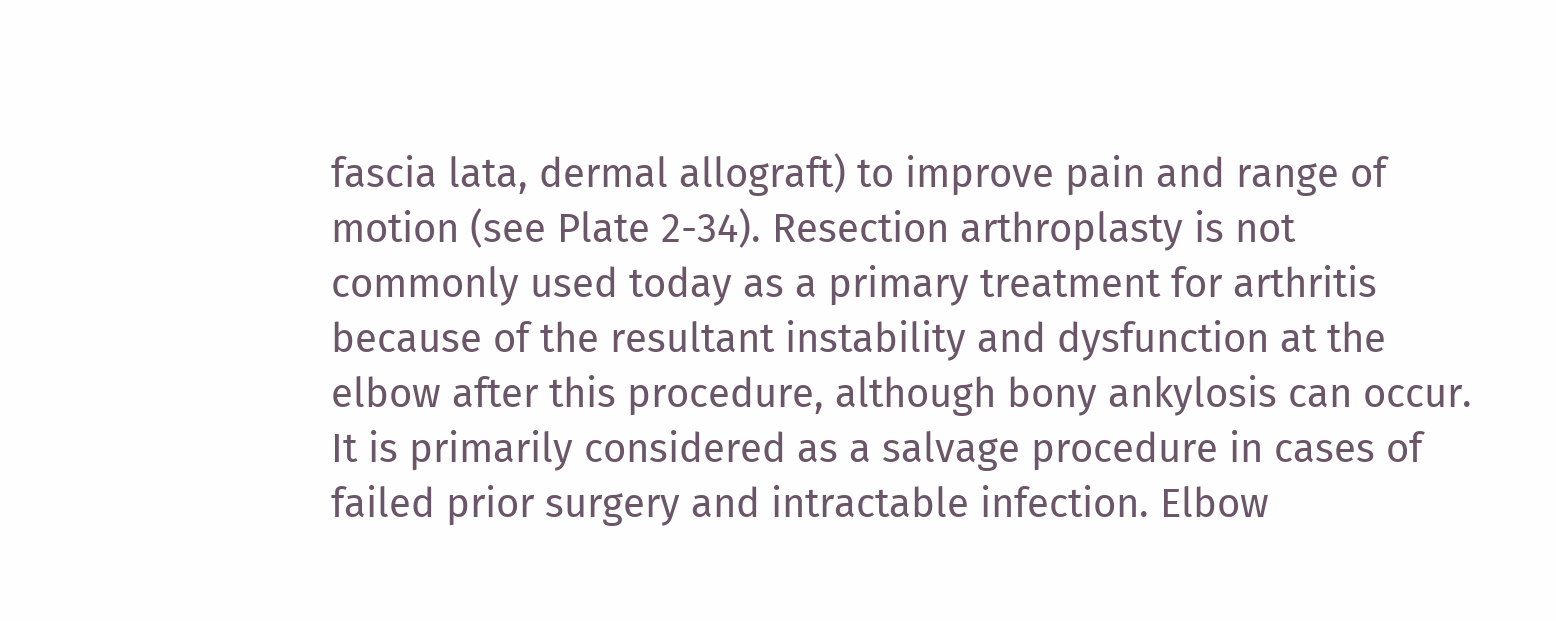fascia lata, dermal allograft) to improve pain and range of motion (see Plate 2-34). Resection arthroplasty is not commonly used today as a primary treatment for arthritis because of the resultant instability and dysfunction at the elbow after this procedure, although bony ankylosis can occur. It is primarily considered as a salvage procedure in cases of failed prior surgery and intractable infection. Elbow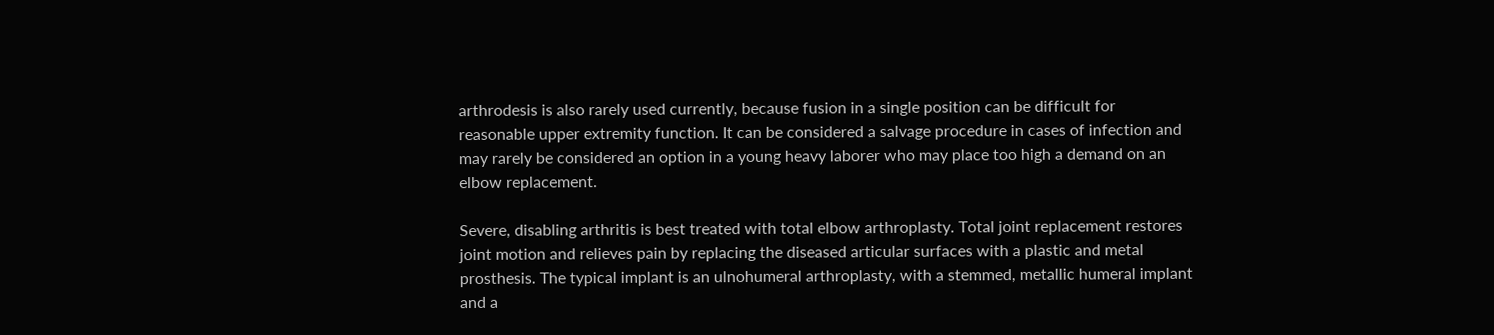arthrodesis is also rarely used currently, because fusion in a single position can be difficult for reasonable upper extremity function. It can be considered a salvage procedure in cases of infection and may rarely be considered an option in a young heavy laborer who may place too high a demand on an elbow replacement.

Severe, disabling arthritis is best treated with total elbow arthroplasty. Total joint replacement restores joint motion and relieves pain by replacing the diseased articular surfaces with a plastic and metal prosthesis. The typical implant is an ulnohumeral arthroplasty, with a stemmed, metallic humeral implant and a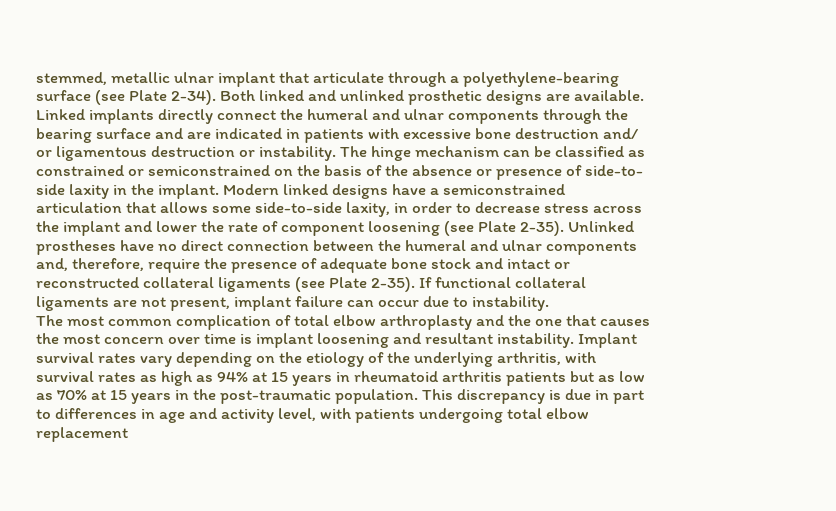stemmed, metallic ulnar implant that articulate through a polyethylene-bearing surface (see Plate 2-34). Both linked and unlinked prosthetic designs are available. Linked implants directly connect the humeral and ulnar components through the bearing surface and are indicated in patients with excessive bone destruction and/ or ligamentous destruction or instability. The hinge mechanism can be classified as constrained or semiconstrained on the basis of the absence or presence of side-to-side laxity in the implant. Modern linked designs have a semiconstrained articulation that allows some side-to-side laxity, in order to decrease stress across the implant and lower the rate of component loosening (see Plate 2-35). Unlinked prostheses have no direct connection between the humeral and ulnar components and, therefore, require the presence of adequate bone stock and intact or reconstructed collateral ligaments (see Plate 2-35). If functional collateral ligaments are not present, implant failure can occur due to instability.
The most common complication of total elbow arthroplasty and the one that causes the most concern over time is implant loosening and resultant instability. Implant survival rates vary depending on the etiology of the underlying arthritis, with survival rates as high as 94% at 15 years in rheumatoid arthritis patients but as low as 70% at 15 years in the post-traumatic population. This discrepancy is due in part to differences in age and activity level, with patients undergoing total elbow replacement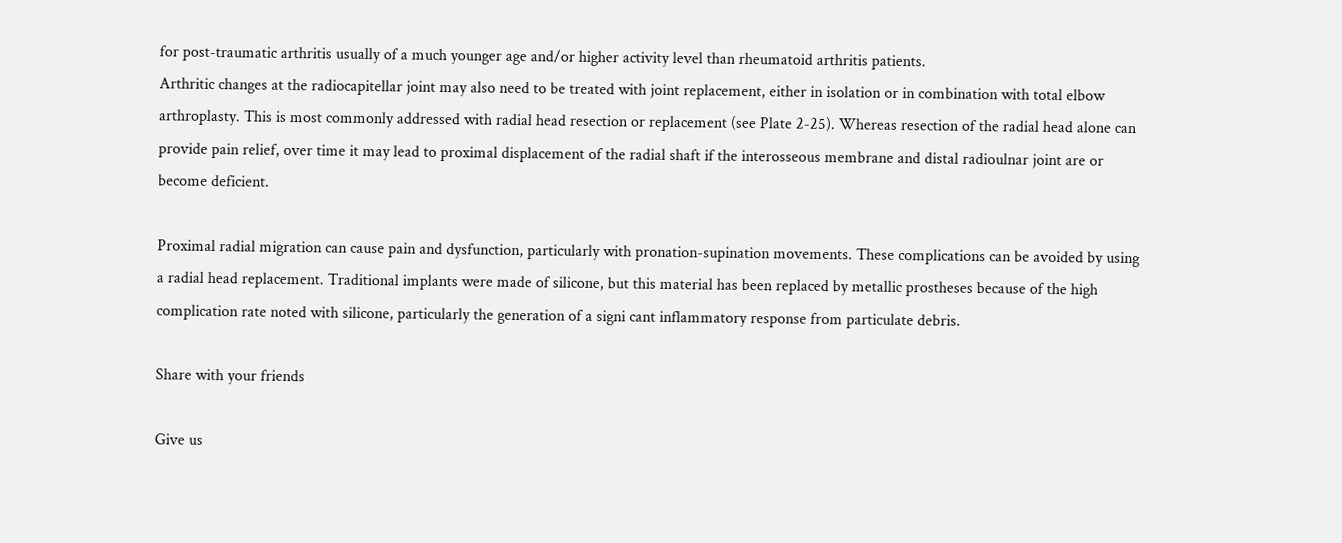for post-traumatic arthritis usually of a much younger age and/or higher activity level than rheumatoid arthritis patients.
Arthritic changes at the radiocapitellar joint may also need to be treated with joint replacement, either in isolation or in combination with total elbow arthroplasty. This is most commonly addressed with radial head resection or replacement (see Plate 2-25). Whereas resection of the radial head alone can provide pain relief, over time it may lead to proximal displacement of the radial shaft if the interosseous membrane and distal radioulnar joint are or become deficient.

Proximal radial migration can cause pain and dysfunction, particularly with pronation-supination movements. These complications can be avoided by using a radial head replacement. Traditional implants were made of silicone, but this material has been replaced by metallic prostheses because of the high complication rate noted with silicone, particularly the generation of a signi cant inflammatory response from particulate debris.

Share with your friends

Give us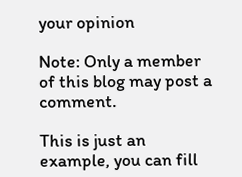your opinion

Note: Only a member of this blog may post a comment.

This is just an example, you can fill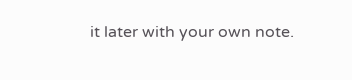it later with your own note.